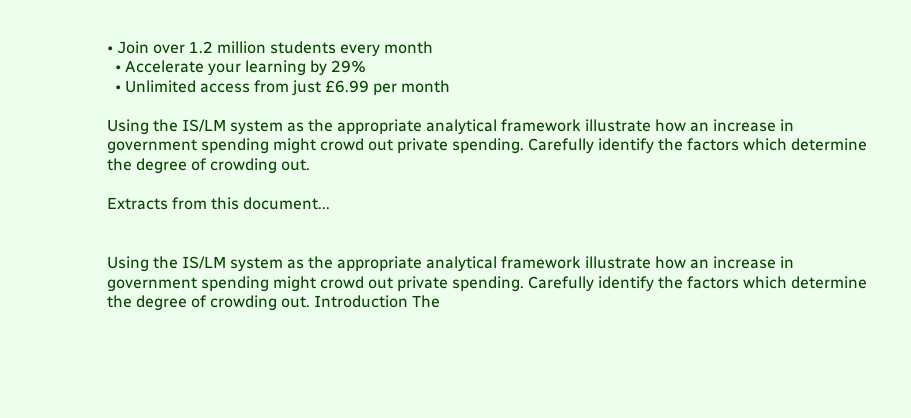• Join over 1.2 million students every month
  • Accelerate your learning by 29%
  • Unlimited access from just £6.99 per month

Using the IS/LM system as the appropriate analytical framework illustrate how an increase in government spending might crowd out private spending. Carefully identify the factors which determine the degree of crowding out.

Extracts from this document...


Using the IS/LM system as the appropriate analytical framework illustrate how an increase in government spending might crowd out private spending. Carefully identify the factors which determine the degree of crowding out. Introduction The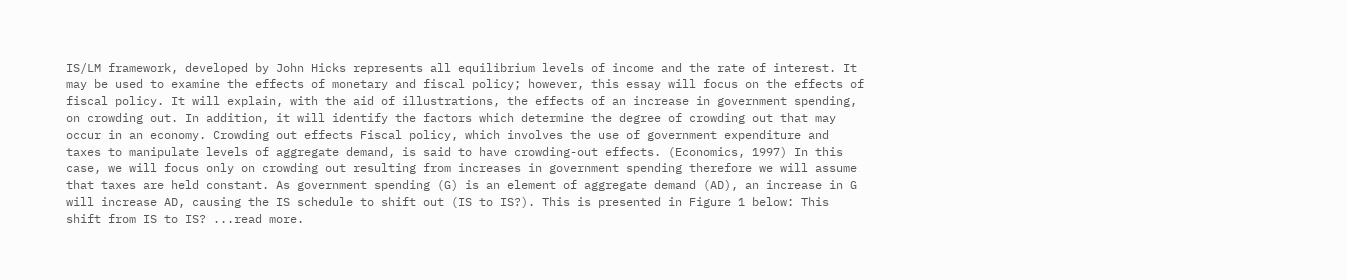IS/LM framework, developed by John Hicks represents all equilibrium levels of income and the rate of interest. It may be used to examine the effects of monetary and fiscal policy; however, this essay will focus on the effects of fiscal policy. It will explain, with the aid of illustrations, the effects of an increase in government spending, on crowding out. In addition, it will identify the factors which determine the degree of crowding out that may occur in an economy. Crowding out effects Fiscal policy, which involves the use of government expenditure and taxes to manipulate levels of aggregate demand, is said to have crowding-out effects. (Economics, 1997) In this case, we will focus only on crowding out resulting from increases in government spending therefore we will assume that taxes are held constant. As government spending (G) is an element of aggregate demand (AD), an increase in G will increase AD, causing the IS schedule to shift out (IS to IS?). This is presented in Figure 1 below: This shift from IS to IS? ...read more.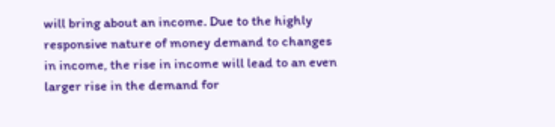will bring about an income. Due to the highly responsive nature of money demand to changes in income, the rise in income will lead to an even larger rise in the demand for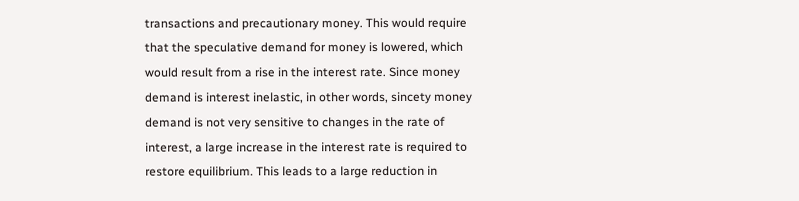transactions and precautionary money. This would require that the speculative demand for money is lowered, which would result from a rise in the interest rate. Since money demand is interest inelastic, in other words, sincety money demand is not very sensitive to changes in the rate of interest, a large increase in the interest rate is required to restore equilibrium. This leads to a large reduction in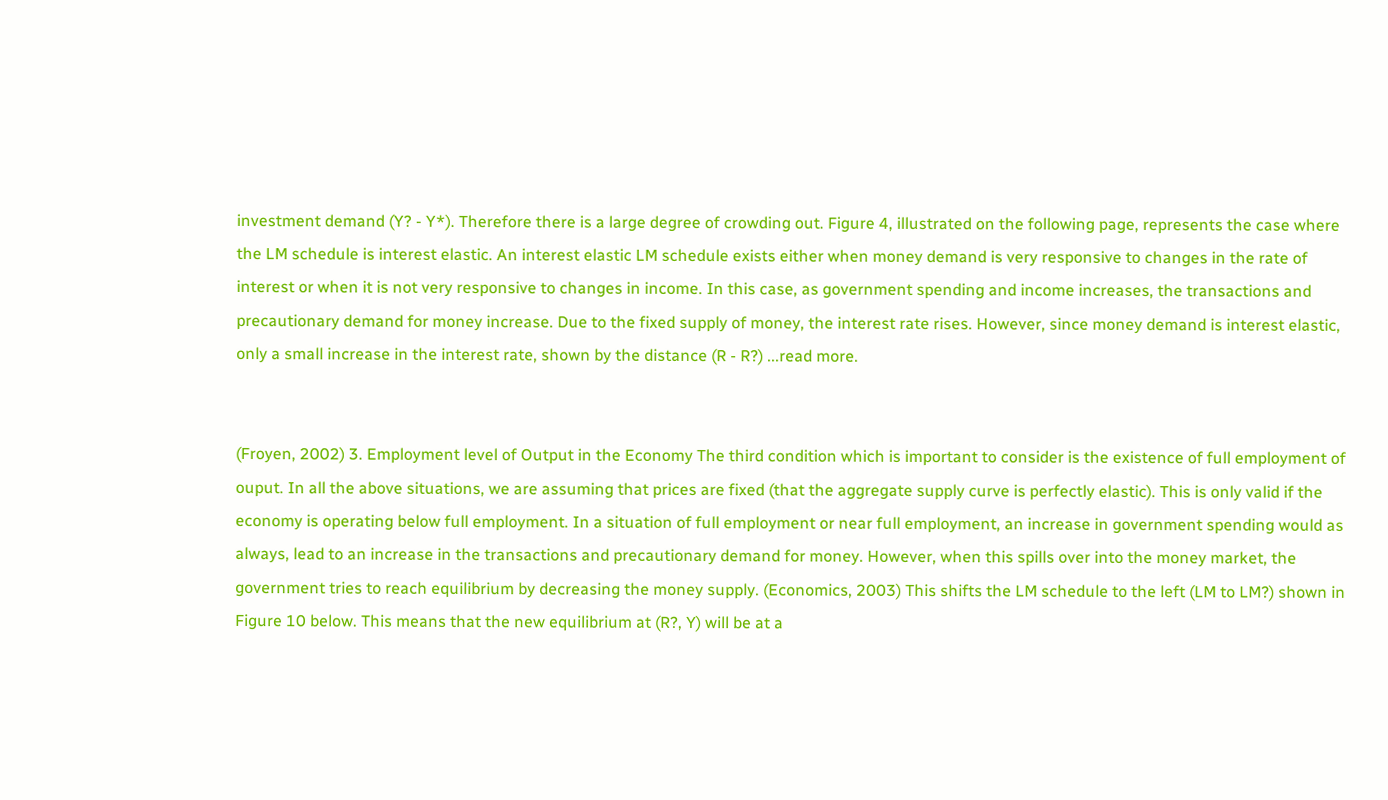investment demand (Y? - Y*). Therefore there is a large degree of crowding out. Figure 4, illustrated on the following page, represents the case where the LM schedule is interest elastic. An interest elastic LM schedule exists either when money demand is very responsive to changes in the rate of interest or when it is not very responsive to changes in income. In this case, as government spending and income increases, the transactions and precautionary demand for money increase. Due to the fixed supply of money, the interest rate rises. However, since money demand is interest elastic, only a small increase in the interest rate, shown by the distance (R - R?) ...read more.


(Froyen, 2002) 3. Employment level of Output in the Economy The third condition which is important to consider is the existence of full employment of ouput. In all the above situations, we are assuming that prices are fixed (that the aggregate supply curve is perfectly elastic). This is only valid if the economy is operating below full employment. In a situation of full employment or near full employment, an increase in government spending would as always, lead to an increase in the transactions and precautionary demand for money. However, when this spills over into the money market, the government tries to reach equilibrium by decreasing the money supply. (Economics, 2003) This shifts the LM schedule to the left (LM to LM?) shown in Figure 10 below. This means that the new equilibrium at (R?, Y) will be at a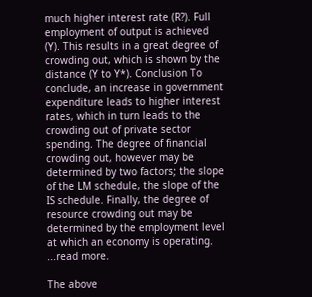much higher interest rate (R?). Full employment of output is achieved (Y). This results in a great degree of crowding out, which is shown by the distance (Y to Y*). Conclusion To conclude, an increase in government expenditure leads to higher interest rates, which in turn leads to the crowding out of private sector spending. The degree of financial crowding out, however may be determined by two factors; the slope of the LM schedule, the slope of the IS schedule. Finally, the degree of resource crowding out may be determined by the employment level at which an economy is operating. ...read more.

The above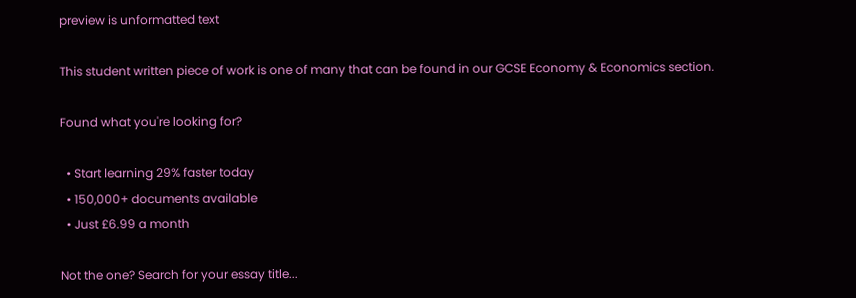preview is unformatted text

This student written piece of work is one of many that can be found in our GCSE Economy & Economics section.

Found what you're looking for?

  • Start learning 29% faster today
  • 150,000+ documents available
  • Just £6.99 a month

Not the one? Search for your essay title...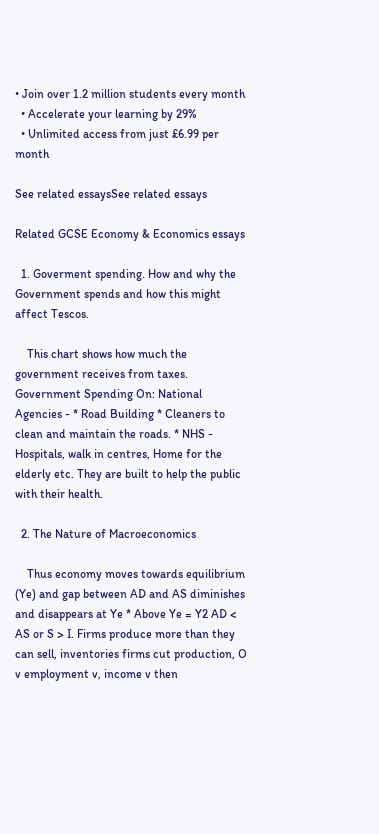• Join over 1.2 million students every month
  • Accelerate your learning by 29%
  • Unlimited access from just £6.99 per month

See related essaysSee related essays

Related GCSE Economy & Economics essays

  1. Goverment spending. How and why the Government spends and how this might affect Tescos.

    This chart shows how much the government receives from taxes. Government Spending On: National Agencies - * Road Building * Cleaners to clean and maintain the roads. * NHS - Hospitals, walk in centres, Home for the elderly etc. They are built to help the public with their health.

  2. The Nature of Macroeconomics

    Thus economy moves towards equilibrium (Ye) and gap between AD and AS diminishes and disappears at Ye * Above Ye = Y2 AD < AS or S > I. Firms produce more than they can sell, inventories firms cut production, O v employment v, income v then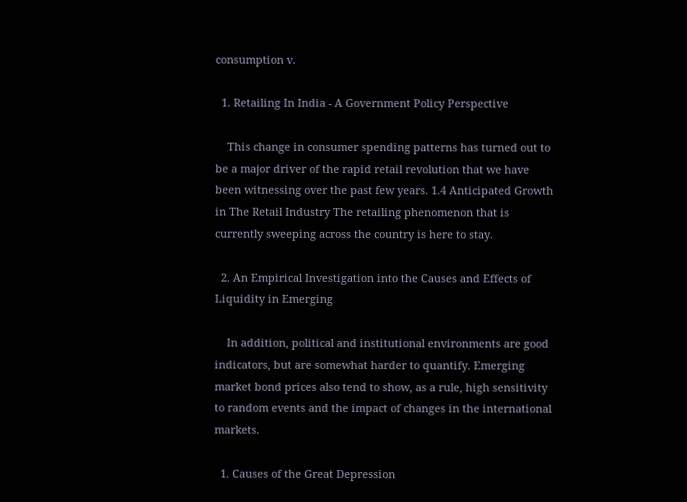consumption v.

  1. Retailing In India - A Government Policy Perspective

    This change in consumer spending patterns has turned out to be a major driver of the rapid retail revolution that we have been witnessing over the past few years. 1.4 Anticipated Growth in The Retail Industry The retailing phenomenon that is currently sweeping across the country is here to stay.

  2. An Empirical Investigation into the Causes and Effects of Liquidity in Emerging

    In addition, political and institutional environments are good indicators, but are somewhat harder to quantify. Emerging market bond prices also tend to show, as a rule, high sensitivity to random events and the impact of changes in the international markets.

  1. Causes of the Great Depression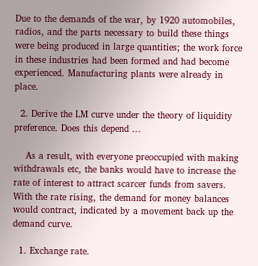Due to the demands of the war, by 1920 automobiles, radios, and the parts necessary to build these things were being produced in large quantities; the work force in these industries had been formed and had become experienced. Manufacturing plants were already in place.

  2. Derive the LM curve under the theory of liquidity preference. Does this depend ...

    As a result, with everyone preoccupied with making withdrawals etc, the banks would have to increase the rate of interest to attract scarcer funds from savers. With the rate rising, the demand for money balances would contract, indicated by a movement back up the demand curve.

  1. Exchange rate.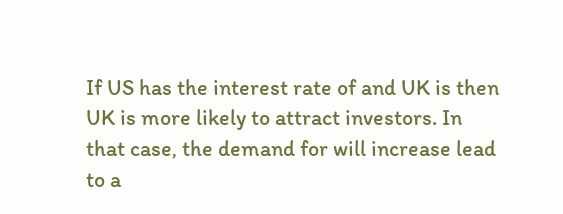If US has the interest rate of and UK is then UK is more likely to attract investors. In that case, the demand for will increase lead to a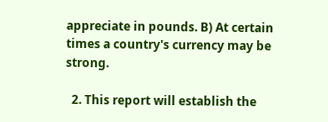appreciate in pounds. B) At certain times a country's currency may be strong.

  2. This report will establish the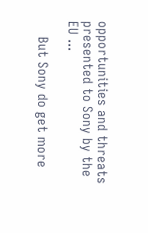opportunities and threats presented to Sony by the EU ...

    But Sony do get more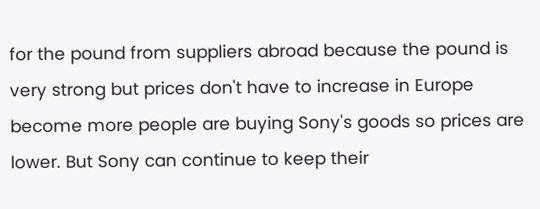for the pound from suppliers abroad because the pound is very strong but prices don't have to increase in Europe become more people are buying Sony's goods so prices are lower. But Sony can continue to keep their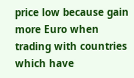price low because gain more Euro when trading with countries which have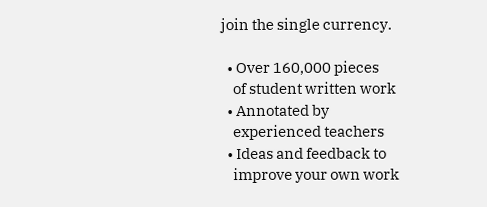join the single currency.

  • Over 160,000 pieces
    of student written work
  • Annotated by
    experienced teachers
  • Ideas and feedback to
    improve your own work